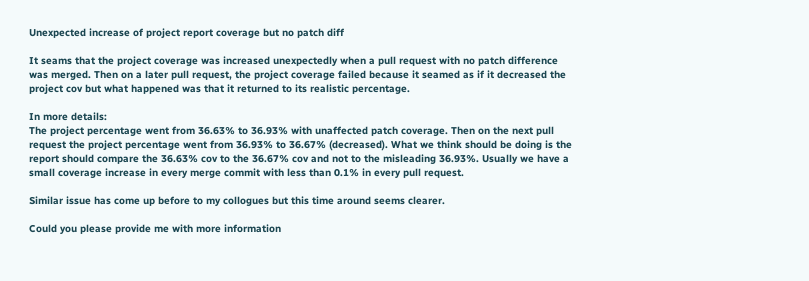Unexpected increase of project report coverage but no patch diff

It seams that the project coverage was increased unexpectedly when a pull request with no patch difference was merged. Then on a later pull request, the project coverage failed because it seamed as if it decreased the project cov but what happened was that it returned to its realistic percentage.

In more details:
The project percentage went from 36.63% to 36.93% with unaffected patch coverage. Then on the next pull request the project percentage went from 36.93% to 36.67% (decreased). What we think should be doing is the report should compare the 36.63% cov to the 36.67% cov and not to the misleading 36.93%. Usually we have a small coverage increase in every merge commit with less than 0.1% in every pull request.

Similar issue has come up before to my collogues but this time around seems clearer.

Could you please provide me with more information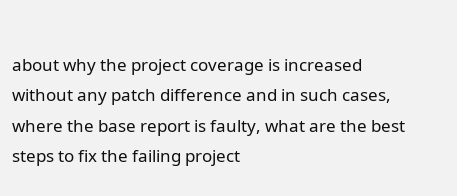about why the project coverage is increased without any patch difference and in such cases, where the base report is faulty, what are the best steps to fix the failing project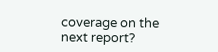coverage on the next report?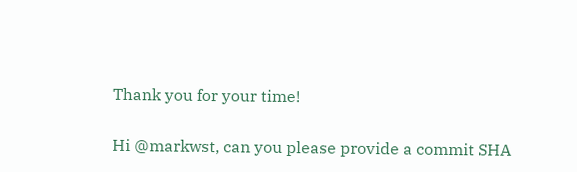Thank you for your time!

Hi @markwst, can you please provide a commit SHA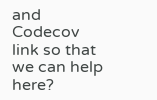and Codecov link so that we can help here?